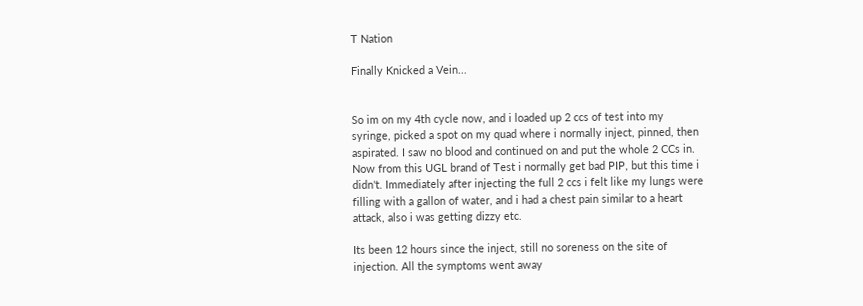T Nation

Finally Knicked a Vein...


So im on my 4th cycle now, and i loaded up 2 ccs of test into my syringe, picked a spot on my quad where i normally inject, pinned, then aspirated. I saw no blood and continued on and put the whole 2 CCs in. Now from this UGL brand of Test i normally get bad PIP, but this time i didn't. Immediately after injecting the full 2 ccs i felt like my lungs were filling with a gallon of water, and i had a chest pain similar to a heart attack, also i was getting dizzy etc.

Its been 12 hours since the inject, still no soreness on the site of injection. All the symptoms went away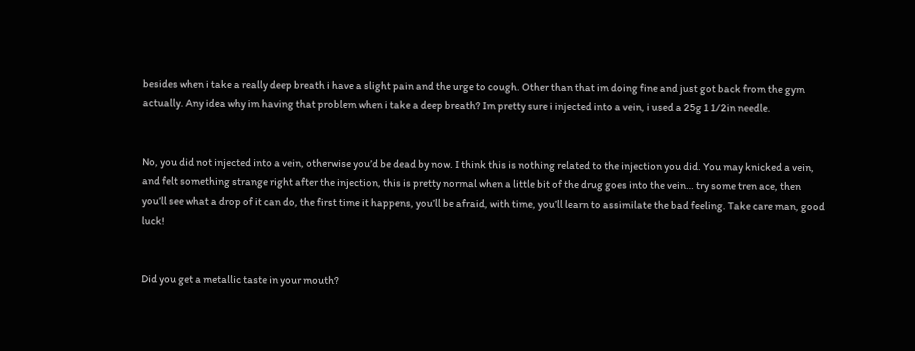besides when i take a really deep breath i have a slight pain and the urge to cough. Other than that im doing fine and just got back from the gym actually. Any idea why im having that problem when i take a deep breath? Im pretty sure i injected into a vein, i used a 25g 1 1/2in needle.


No, you did not injected into a vein, otherwise you’d be dead by now. I think this is nothing related to the injection you did. You may knicked a vein, and felt something strange right after the injection, this is pretty normal when a little bit of the drug goes into the vein… try some tren ace, then you’ll see what a drop of it can do, the first time it happens, you’ll be afraid, with time, you’ll learn to assimilate the bad feeling. Take care man, good luck!


Did you get a metallic taste in your mouth?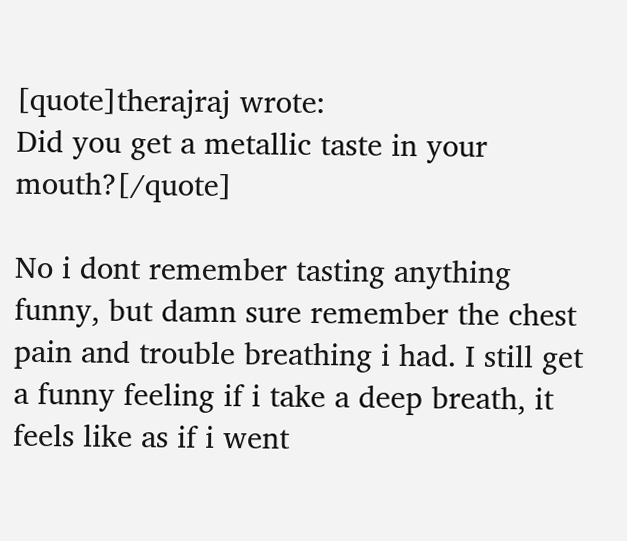[quote]therajraj wrote:
Did you get a metallic taste in your mouth?[/quote]

No i dont remember tasting anything funny, but damn sure remember the chest pain and trouble breathing i had. I still get a funny feeling if i take a deep breath, it feels like as if i went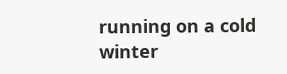running on a cold winter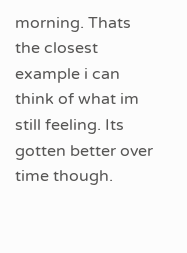morning. Thats the closest example i can think of what im still feeling. Its gotten better over time though.